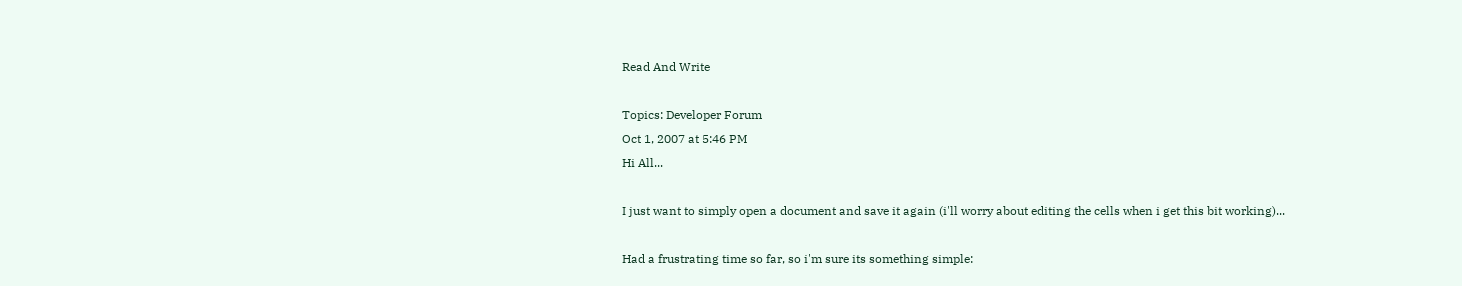Read And Write

Topics: Developer Forum
Oct 1, 2007 at 5:46 PM
Hi All...

I just want to simply open a document and save it again (i'll worry about editing the cells when i get this bit working)...

Had a frustrating time so far, so i'm sure its something simple: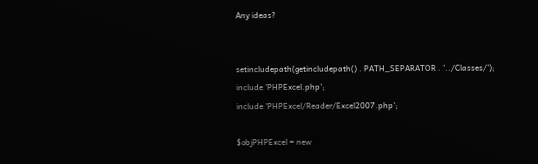Any ideas?


setincludepath(getincludepath() . PATH_SEPARATOR . '../Classes/');
include 'PHPExcel.php';
include 'PHPExcel/Reader/Excel2007.php';

$objPHPExcel = new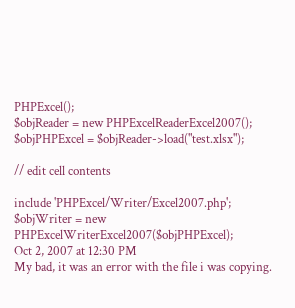PHPExcel();
$objReader = new PHPExcelReaderExcel2007();
$objPHPExcel = $objReader->load("test.xlsx");

// edit cell contents

include 'PHPExcel/Writer/Excel2007.php';
$objWriter = new PHPExcelWriterExcel2007($objPHPExcel);
Oct 2, 2007 at 12:30 PM
My bad, it was an error with the file i was copying.